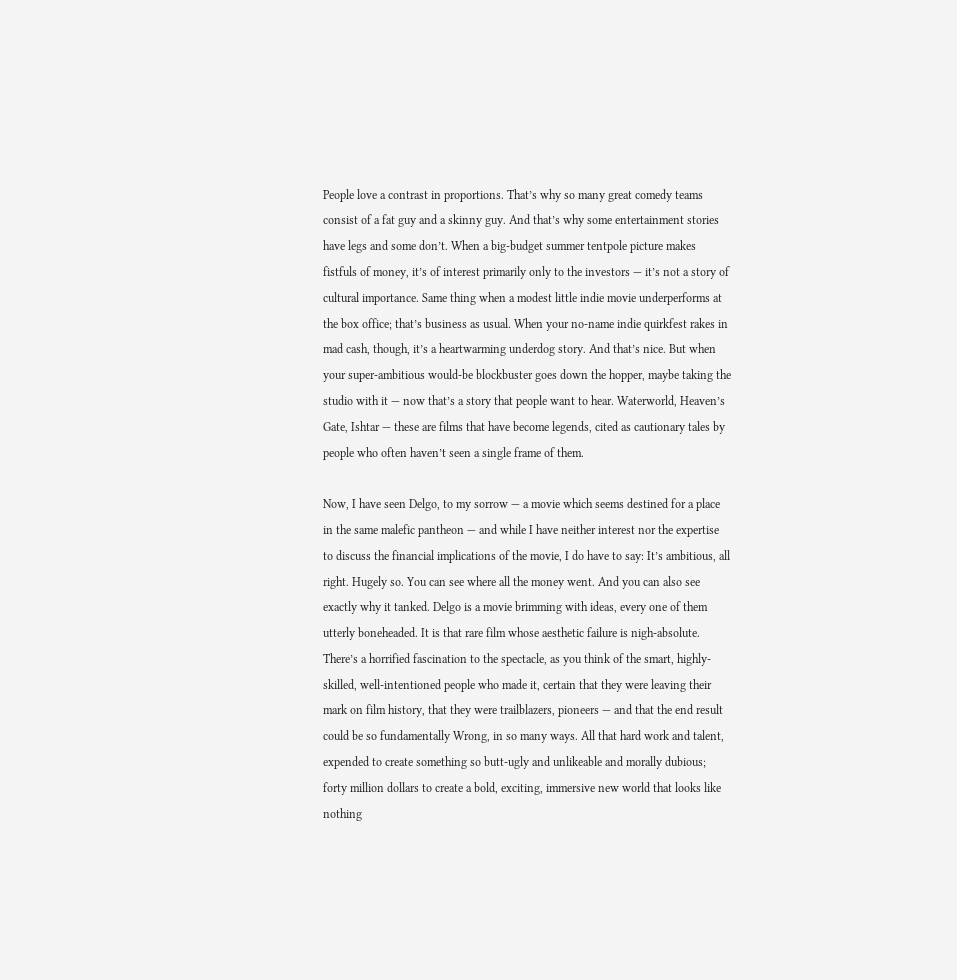People love a contrast in proportions. That’s why so many great comedy teams consist of a fat guy and a skinny guy. And that’s why some entertainment stories have legs and some don’t. When a big-budget summer tentpole picture makes fistfuls of money, it’s of interest primarily only to the investors — it’s not a story of cultural importance. Same thing when a modest little indie movie underperforms at the box office; that’s business as usual. When your no-name indie quirkfest rakes in mad cash, though, it’s a heartwarming underdog story. And that’s nice. But when your super-ambitious would-be blockbuster goes down the hopper, maybe taking the studio with it — now that’s a story that people want to hear. Waterworld, Heaven’s Gate, Ishtar — these are films that have become legends, cited as cautionary tales by people who often haven’t seen a single frame of them.

Now, I have seen Delgo, to my sorrow — a movie which seems destined for a place in the same malefic pantheon — and while I have neither interest nor the expertise to discuss the financial implications of the movie, I do have to say: It’s ambitious, all right. Hugely so. You can see where all the money went. And you can also see exactly why it tanked. Delgo is a movie brimming with ideas, every one of them utterly boneheaded. It is that rare film whose aesthetic failure is nigh-absolute. There’s a horrified fascination to the spectacle, as you think of the smart, highly-skilled, well-intentioned people who made it, certain that they were leaving their mark on film history, that they were trailblazers, pioneers — and that the end result could be so fundamentally Wrong, in so many ways. All that hard work and talent, expended to create something so butt-ugly and unlikeable and morally dubious; forty million dollars to create a bold, exciting, immersive new world that looks like nothing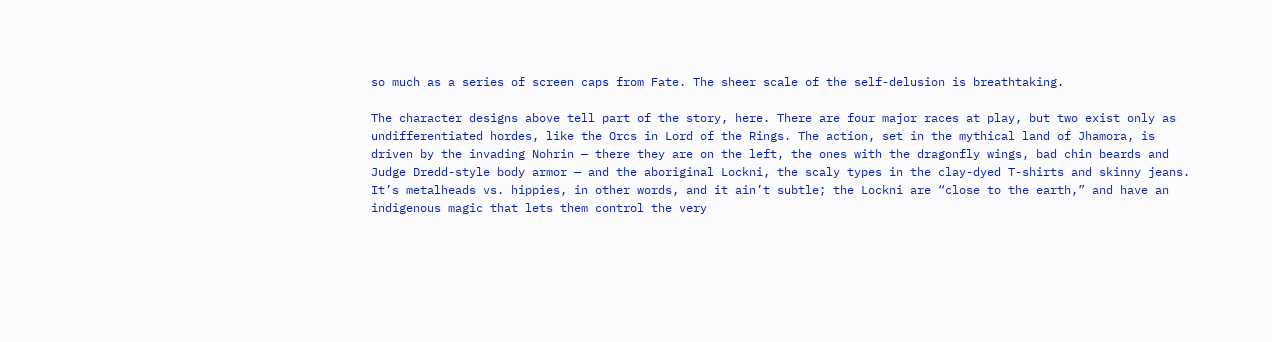so much as a series of screen caps from Fate. The sheer scale of the self-delusion is breathtaking.

The character designs above tell part of the story, here. There are four major races at play, but two exist only as undifferentiated hordes, like the Orcs in Lord of the Rings. The action, set in the mythical land of Jhamora, is driven by the invading Nohrin — there they are on the left, the ones with the dragonfly wings, bad chin beards and Judge Dredd-style body armor — and the aboriginal Lockni, the scaly types in the clay-dyed T-shirts and skinny jeans. It’s metalheads vs. hippies, in other words, and it ain’t subtle; the Lockni are “close to the earth,” and have an indigenous magic that lets them control the very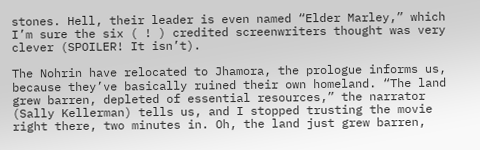stones. Hell, their leader is even named “Elder Marley,” which I’m sure the six ( ! ) credited screenwriters thought was very clever (SPOILER! It isn’t).

The Nohrin have relocated to Jhamora, the prologue informs us, because they’ve basically ruined their own homeland. “The land grew barren, depleted of essential resources,” the narrator (Sally Kellerman) tells us, and I stopped trusting the movie right there, two minutes in. Oh, the land just grew barren,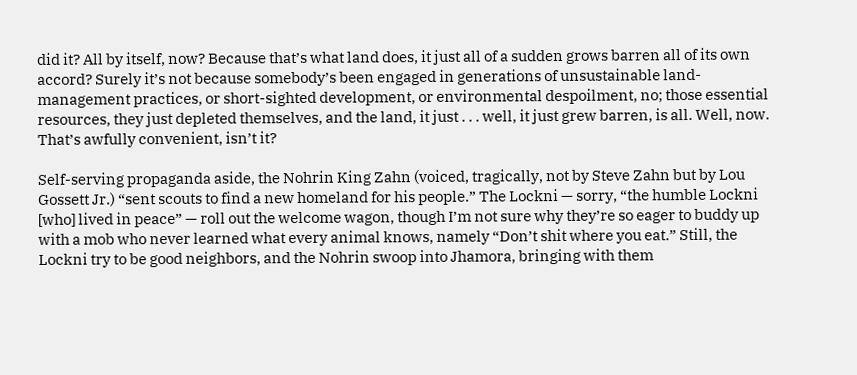did it? All by itself, now? Because that’s what land does, it just all of a sudden grows barren all of its own accord? Surely it’s not because somebody’s been engaged in generations of unsustainable land-management practices, or short-sighted development, or environmental despoilment, no; those essential resources, they just depleted themselves, and the land, it just . . . well, it just grew barren, is all. Well, now. That’s awfully convenient, isn’t it?

Self-serving propaganda aside, the Nohrin King Zahn (voiced, tragically, not by Steve Zahn but by Lou Gossett Jr.) “sent scouts to find a new homeland for his people.” The Lockni — sorry, “the humble Lockni [who] lived in peace” — roll out the welcome wagon, though I’m not sure why they’re so eager to buddy up with a mob who never learned what every animal knows, namely “Don’t shit where you eat.” Still, the Lockni try to be good neighbors, and the Nohrin swoop into Jhamora, bringing with them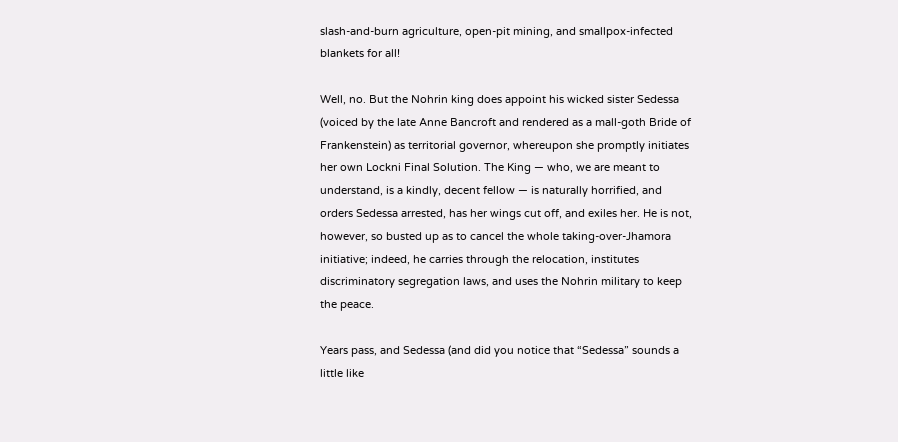slash-and-burn agriculture, open-pit mining, and smallpox-infected blankets for all!

Well, no. But the Nohrin king does appoint his wicked sister Sedessa (voiced by the late Anne Bancroft and rendered as a mall-goth Bride of Frankenstein) as territorial governor, whereupon she promptly initiates her own Lockni Final Solution. The King — who, we are meant to understand, is a kindly, decent fellow — is naturally horrified, and orders Sedessa arrested, has her wings cut off, and exiles her. He is not, however, so busted up as to cancel the whole taking-over-Jhamora initiative; indeed, he carries through the relocation, institutes discriminatory segregation laws, and uses the Nohrin military to keep the peace.

Years pass, and Sedessa (and did you notice that “Sedessa” sounds a little like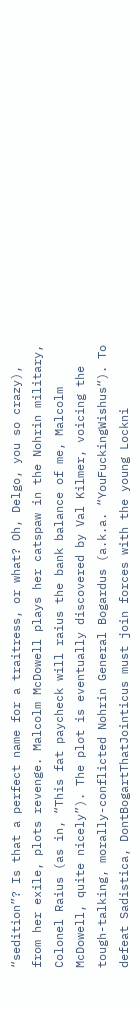“sedition”? Is that a perfect name for a traitress, or what? Oh, Delgo, you so crazy), from her exile, plots revenge. Malcolm McDowell plays her catspaw in the Nohrin military, Colonel Raius (as in, “This fat paycheck will raius the bank balance of me, Malcolm McDowell, quite nicely”). The plot is eventually discovered by Val Kilmer, voicing the tough-talking, morally-conflicted Nohrin General Bogardus (a.k.a. “YouFuckingWishus“). To defeat Sadistica, DontBogartThatJointicus must join forces with the young Lockni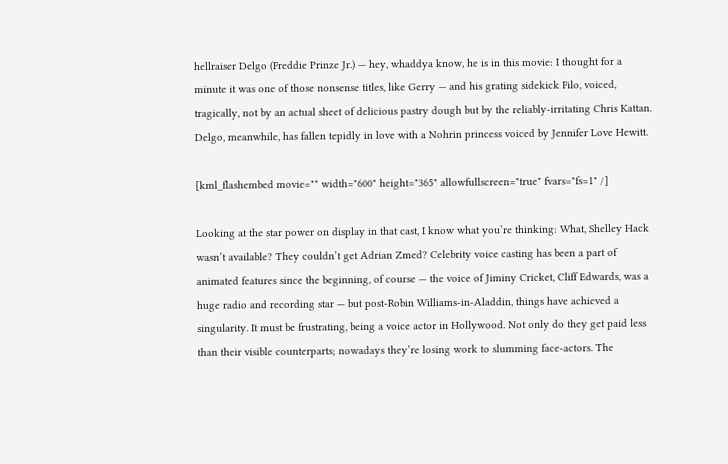hellraiser Delgo (Freddie Prinze Jr.) — hey, whaddya know, he is in this movie: I thought for a minute it was one of those nonsense titles, like Gerry — and his grating sidekick Filo, voiced, tragically, not by an actual sheet of delicious pastry dough but by the reliably-irritating Chris Kattan. Delgo, meanwhile, has fallen tepidly in love with a Nohrin princess voiced by Jennifer Love Hewitt.

[kml_flashembed movie="" width="600" height="365" allowfullscreen="true" fvars="fs=1" /]

Looking at the star power on display in that cast, I know what you’re thinking: What, Shelley Hack wasn’t available? They couldn’t get Adrian Zmed? Celebrity voice casting has been a part of animated features since the beginning, of course — the voice of Jiminy Cricket, Cliff Edwards, was a huge radio and recording star — but post-Robin Williams-in-Aladdin, things have achieved a singularity. It must be frustrating, being a voice actor in Hollywood. Not only do they get paid less than their visible counterparts; nowadays they’re losing work to slumming face-actors. The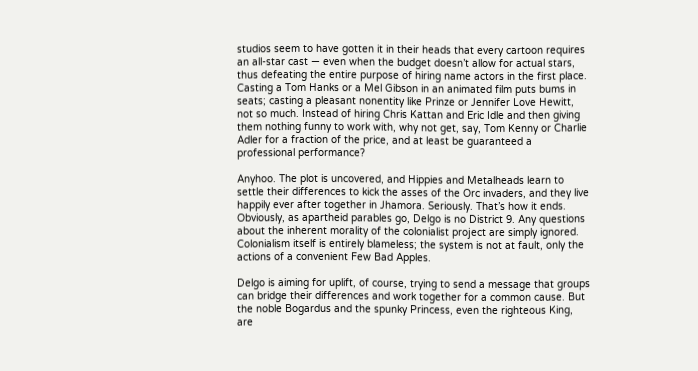studios seem to have gotten it in their heads that every cartoon requires an all-star cast — even when the budget doesn’t allow for actual stars, thus defeating the entire purpose of hiring name actors in the first place. Casting a Tom Hanks or a Mel Gibson in an animated film puts bums in seats; casting a pleasant nonentity like Prinze or Jennifer Love Hewitt, not so much. Instead of hiring Chris Kattan and Eric Idle and then giving them nothing funny to work with, why not get, say, Tom Kenny or Charlie Adler for a fraction of the price, and at least be guaranteed a professional performance?

Anyhoo. The plot is uncovered, and Hippies and Metalheads learn to settle their differences to kick the asses of the Orc invaders, and they live happily ever after together in Jhamora. Seriously. That’s how it ends. Obviously, as apartheid parables go, Delgo is no District 9. Any questions about the inherent morality of the colonialist project are simply ignored. Colonialism itself is entirely blameless; the system is not at fault, only the actions of a convenient Few Bad Apples.

Delgo is aiming for uplift, of course, trying to send a message that groups can bridge their differences and work together for a common cause. But the noble Bogardus and the spunky Princess, even the righteous King, are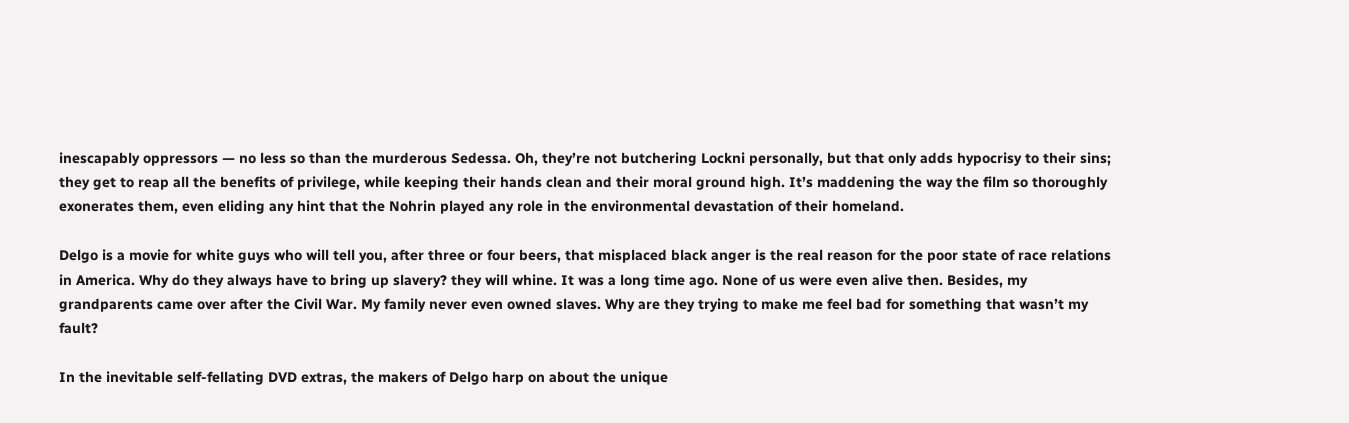inescapably oppressors — no less so than the murderous Sedessa. Oh, they’re not butchering Lockni personally, but that only adds hypocrisy to their sins; they get to reap all the benefits of privilege, while keeping their hands clean and their moral ground high. It’s maddening the way the film so thoroughly exonerates them, even eliding any hint that the Nohrin played any role in the environmental devastation of their homeland.

Delgo is a movie for white guys who will tell you, after three or four beers, that misplaced black anger is the real reason for the poor state of race relations in America. Why do they always have to bring up slavery? they will whine. It was a long time ago. None of us were even alive then. Besides, my grandparents came over after the Civil War. My family never even owned slaves. Why are they trying to make me feel bad for something that wasn’t my fault?

In the inevitable self-fellating DVD extras, the makers of Delgo harp on about the unique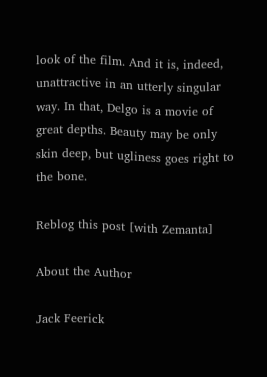look of the film. And it is, indeed, unattractive in an utterly singular way. In that, Delgo is a movie of great depths. Beauty may be only skin deep, but ugliness goes right to the bone.

Reblog this post [with Zemanta]

About the Author

Jack Feerick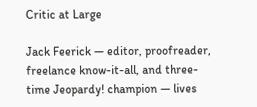Critic at Large

Jack Feerick — editor, proofreader, freelance know-it-all, and three-time Jeopardy! champion — lives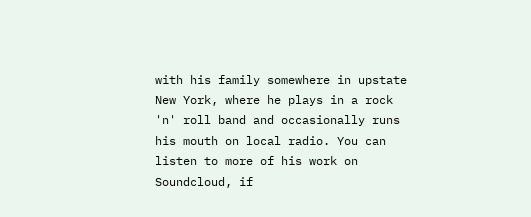with his family somewhere in upstate New York, where he plays in a rock 'n' roll band and occasionally runs his mouth on local radio. You can listen to more of his work on Soundcloud, if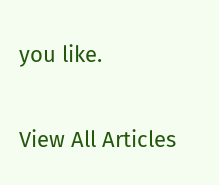you like.

View All Articles